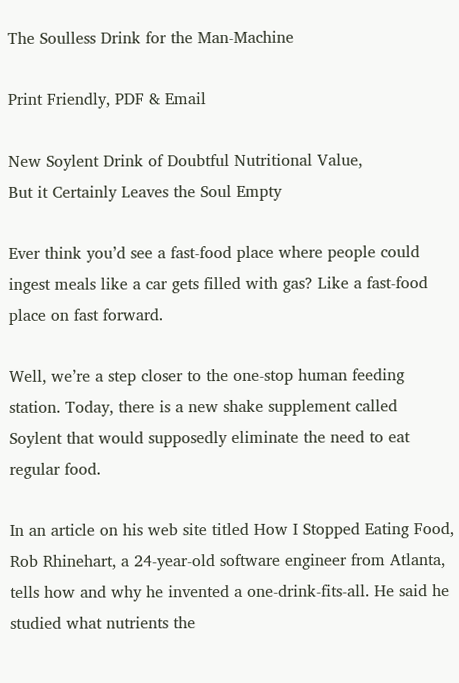The Soulless Drink for the Man-Machine

Print Friendly, PDF & Email

New Soylent Drink of Doubtful Nutritional Value,
But it Certainly Leaves the Soul Empty

Ever think you’d see a fast-food place where people could ingest meals like a car gets filled with gas? Like a fast-food place on fast forward.

Well, we’re a step closer to the one-stop human feeding station. Today, there is a new shake supplement called Soylent that would supposedly eliminate the need to eat regular food.

In an article on his web site titled How I Stopped Eating Food, Rob Rhinehart, a 24-year-old software engineer from Atlanta, tells how and why he invented a one-drink-fits-all. He said he studied what nutrients the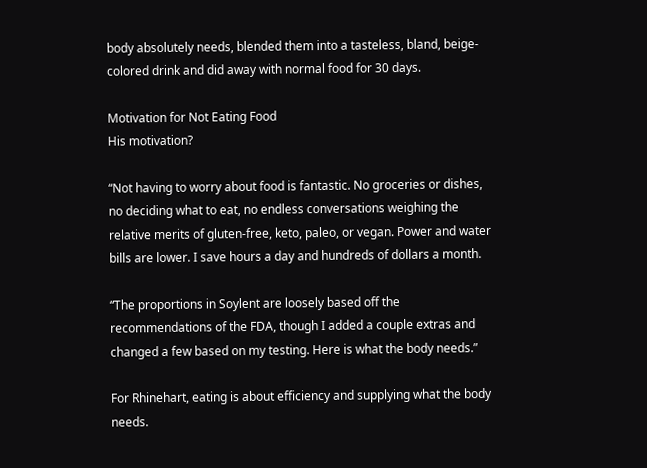body absolutely needs, blended them into a tasteless, bland, beige-colored drink and did away with normal food for 30 days.

Motivation for Not Eating Food
His motivation?

“Not having to worry about food is fantastic. No groceries or dishes, no deciding what to eat, no endless conversations weighing the relative merits of gluten-free, keto, paleo, or vegan. Power and water bills are lower. I save hours a day and hundreds of dollars a month.

“The proportions in Soylent are loosely based off the recommendations of the FDA, though I added a couple extras and changed a few based on my testing. Here is what the body needs.”

For Rhinehart, eating is about efficiency and supplying what the body needs.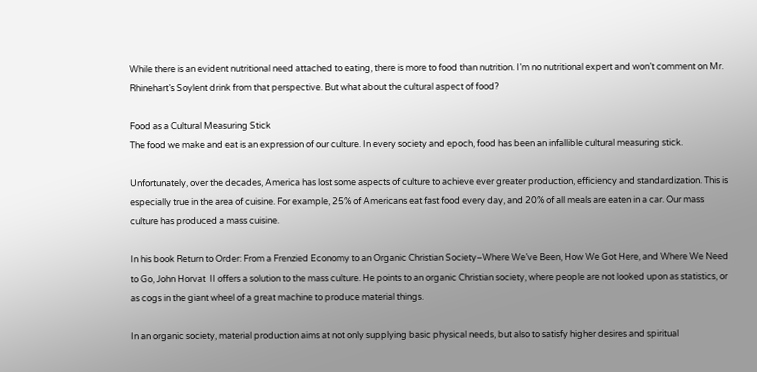While there is an evident nutritional need attached to eating, there is more to food than nutrition. I’m no nutritional expert and won’t comment on Mr.  Rhinehart’s Soylent drink from that perspective. But what about the cultural aspect of food?

Food as a Cultural Measuring Stick
The food we make and eat is an expression of our culture. In every society and epoch, food has been an infallible cultural measuring stick.

Unfortunately, over the decades, America has lost some aspects of culture to achieve ever greater production, efficiency and standardization. This is especially true in the area of cuisine. For example, 25% of Americans eat fast food every day, and 20% of all meals are eaten in a car. Our mass culture has produced a mass cuisine.

In his book Return to Order: From a Frenzied Economy to an Organic Christian Society–Where We’ve Been, How We Got Here, and Where We Need to Go, John Horvat  II offers a solution to the mass culture. He points to an organic Christian society, where people are not looked upon as statistics, or as cogs in the giant wheel of a great machine to produce material things.

In an organic society, material production aims at not only supplying basic physical needs, but also to satisfy higher desires and spiritual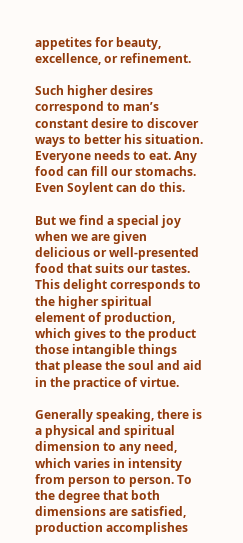appetites for beauty, excellence, or refinement.

Such higher desires correspond to man’s constant desire to discover ways to better his situation. Everyone needs to eat. Any food can fill our stomachs. Even Soylent can do this.

But we find a special joy when we are given delicious or well-presented food that suits our tastes. This delight corresponds to the higher spiritual element of production, which gives to the product those intangible things that please the soul and aid in the practice of virtue.

Generally speaking, there is a physical and spiritual dimension to any need, which varies in intensity from person to person. To the degree that both dimensions are satisfied, production accomplishes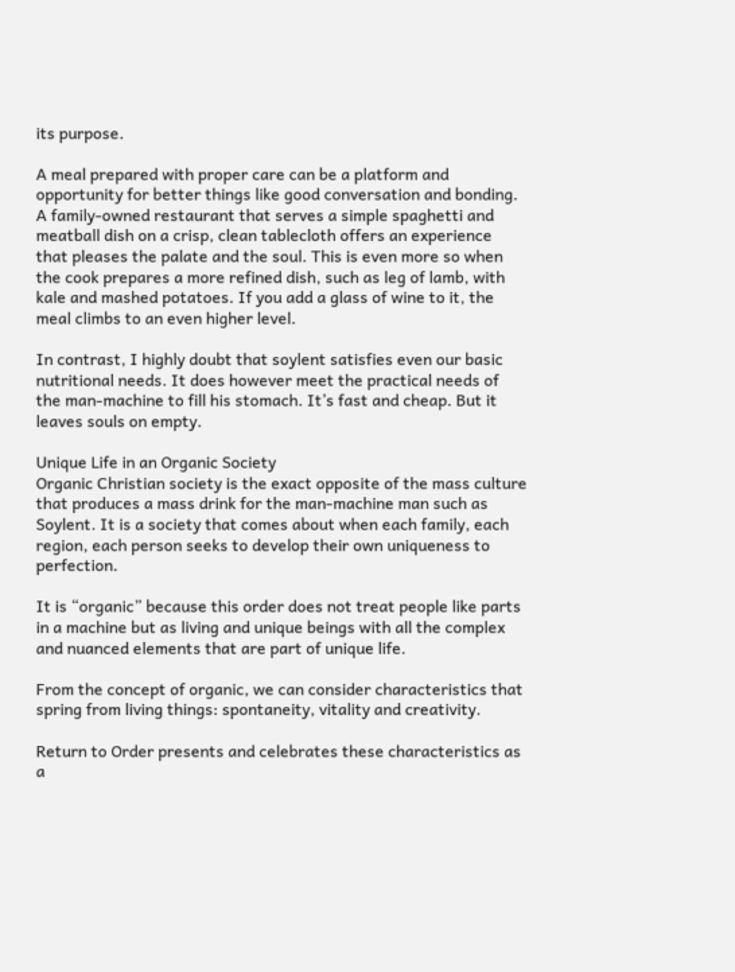its purpose.

A meal prepared with proper care can be a platform and opportunity for better things like good conversation and bonding. A family-owned restaurant that serves a simple spaghetti and meatball dish on a crisp, clean tablecloth offers an experience that pleases the palate and the soul. This is even more so when the cook prepares a more refined dish, such as leg of lamb, with kale and mashed potatoes. If you add a glass of wine to it, the meal climbs to an even higher level.

In contrast, I highly doubt that soylent satisfies even our basic nutritional needs. It does however meet the practical needs of the man-machine to fill his stomach. It’s fast and cheap. But it leaves souls on empty.

Unique Life in an Organic Society
Organic Christian society is the exact opposite of the mass culture that produces a mass drink for the man-machine man such as Soylent. It is a society that comes about when each family, each region, each person seeks to develop their own uniqueness to perfection.

It is “organic” because this order does not treat people like parts in a machine but as living and unique beings with all the complex and nuanced elements that are part of unique life.

From the concept of organic, we can consider characteristics that spring from living things: spontaneity, vitality and creativity.

Return to Order presents and celebrates these characteristics as a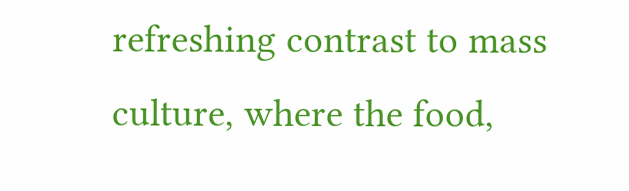refreshing contrast to mass culture, where the food,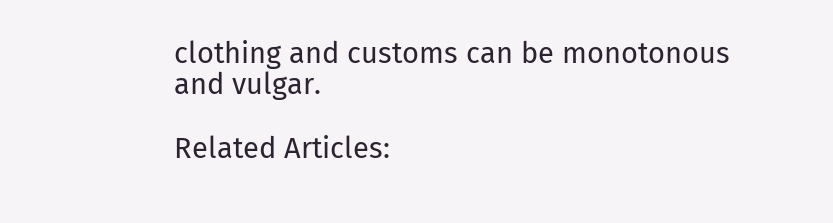clothing and customs can be monotonous and vulgar.

Related Articles: